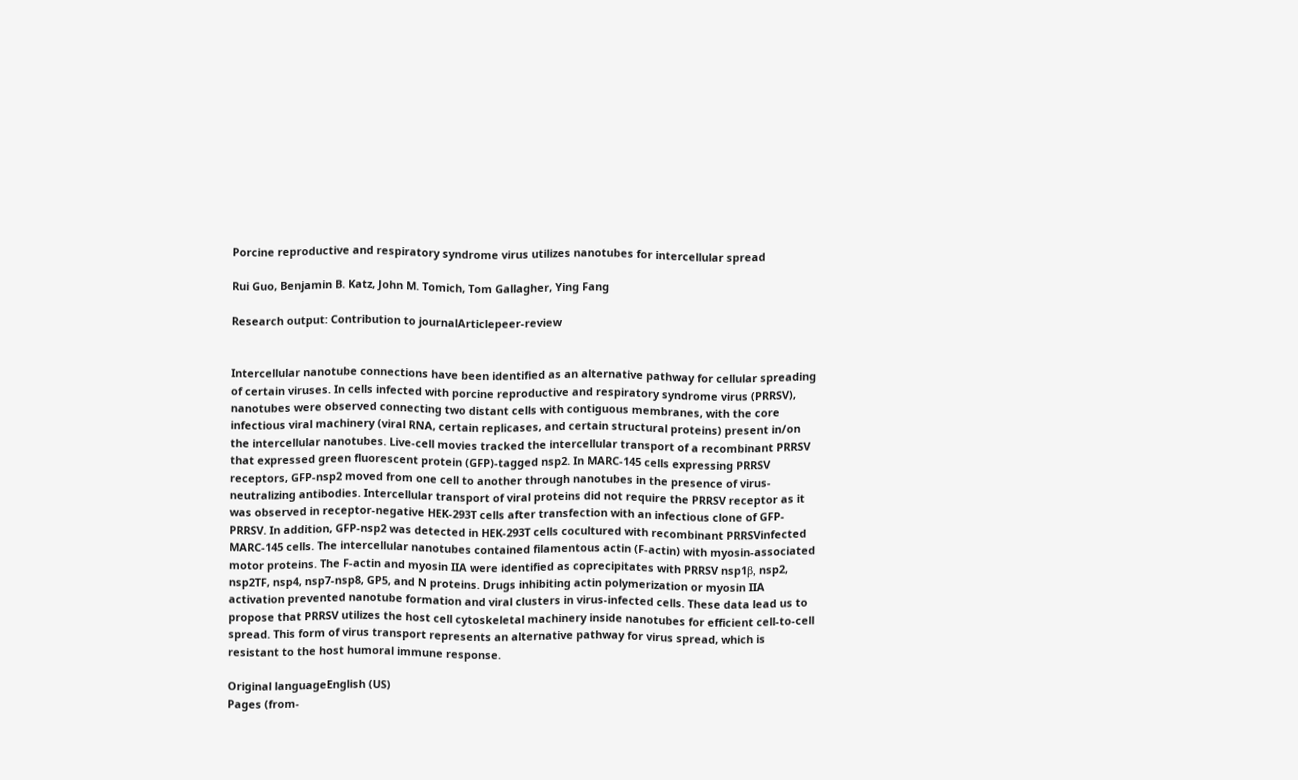Porcine reproductive and respiratory syndrome virus utilizes nanotubes for intercellular spread

Rui Guo, Benjamin B. Katz, John M. Tomich, Tom Gallagher, Ying Fang

Research output: Contribution to journalArticlepeer-review


Intercellular nanotube connections have been identified as an alternative pathway for cellular spreading of certain viruses. In cells infected with porcine reproductive and respiratory syndrome virus (PRRSV), nanotubes were observed connecting two distant cells with contiguous membranes, with the core infectious viral machinery (viral RNA, certain replicases, and certain structural proteins) present in/on the intercellular nanotubes. Live-cell movies tracked the intercellular transport of a recombinant PRRSV that expressed green fluorescent protein (GFP)-tagged nsp2. In MARC-145 cells expressing PRRSV receptors, GFP-nsp2 moved from one cell to another through nanotubes in the presence of virus-neutralizing antibodies. Intercellular transport of viral proteins did not require the PRRSV receptor as it was observed in receptor-negative HEK-293T cells after transfection with an infectious clone of GFP-PRRSV. In addition, GFP-nsp2 was detected in HEK-293T cells cocultured with recombinant PRRSVinfected MARC-145 cells. The intercellular nanotubes contained filamentous actin (F-actin) with myosin-associated motor proteins. The F-actin and myosin IIA were identified as coprecipitates with PRRSV nsp1β, nsp2, nsp2TF, nsp4, nsp7-nsp8, GP5, and N proteins. Drugs inhibiting actin polymerization or myosin IIA activation prevented nanotube formation and viral clusters in virus-infected cells. These data lead us to propose that PRRSV utilizes the host cell cytoskeletal machinery inside nanotubes for efficient cell-to-cell spread. This form of virus transport represents an alternative pathway for virus spread, which is resistant to the host humoral immune response.

Original languageEnglish (US)
Pages (from-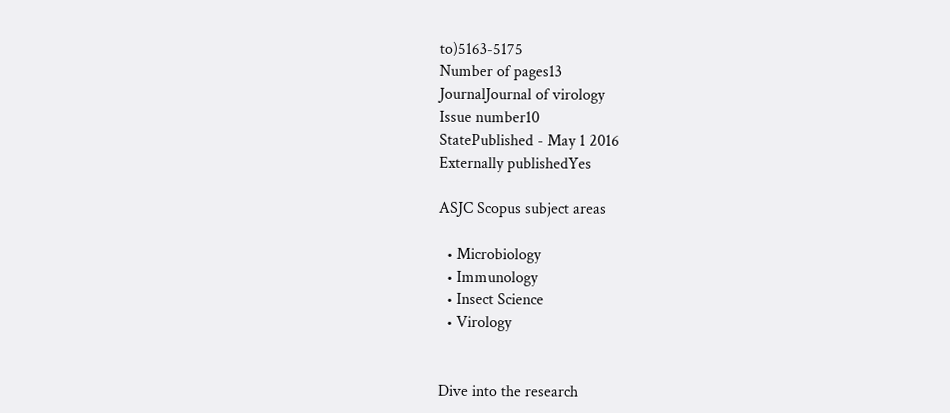to)5163-5175
Number of pages13
JournalJournal of virology
Issue number10
StatePublished - May 1 2016
Externally publishedYes

ASJC Scopus subject areas

  • Microbiology
  • Immunology
  • Insect Science
  • Virology


Dive into the research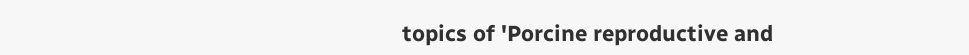topics of 'Porcine reproductive and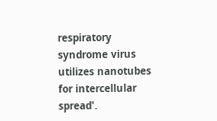respiratory syndrome virus utilizes nanotubes for intercellular spread'.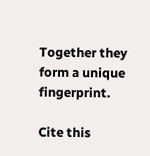Together they form a unique fingerprint.

Cite this